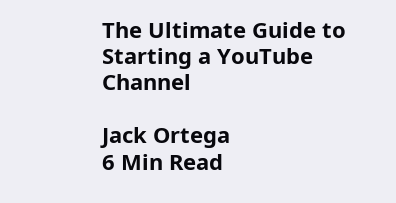The Ultimate Guide to Starting a YouTube Channel

Jack Ortega
6 Min Read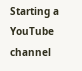Starting a YouTube channel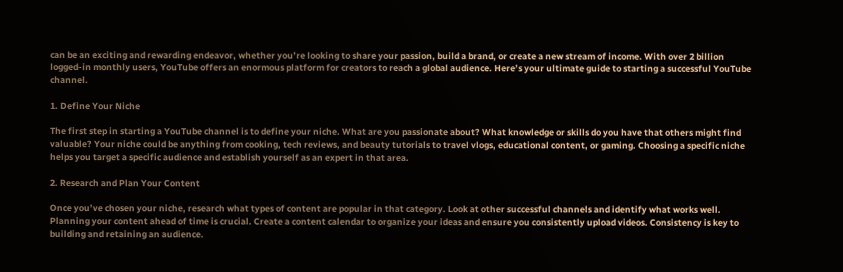can be an exciting and rewarding endeavor, whether you’re looking to share your passion, build a brand, or create a new stream of income. With over 2 billion logged-in monthly users, YouTube offers an enormous platform for creators to reach a global audience. Here’s your ultimate guide to starting a successful YouTube channel.

1. Define Your Niche

The first step in starting a YouTube channel is to define your niche. What are you passionate about? What knowledge or skills do you have that others might find valuable? Your niche could be anything from cooking, tech reviews, and beauty tutorials to travel vlogs, educational content, or gaming. Choosing a specific niche helps you target a specific audience and establish yourself as an expert in that area.

2. Research and Plan Your Content

Once you’ve chosen your niche, research what types of content are popular in that category. Look at other successful channels and identify what works well. Planning your content ahead of time is crucial. Create a content calendar to organize your ideas and ensure you consistently upload videos. Consistency is key to building and retaining an audience.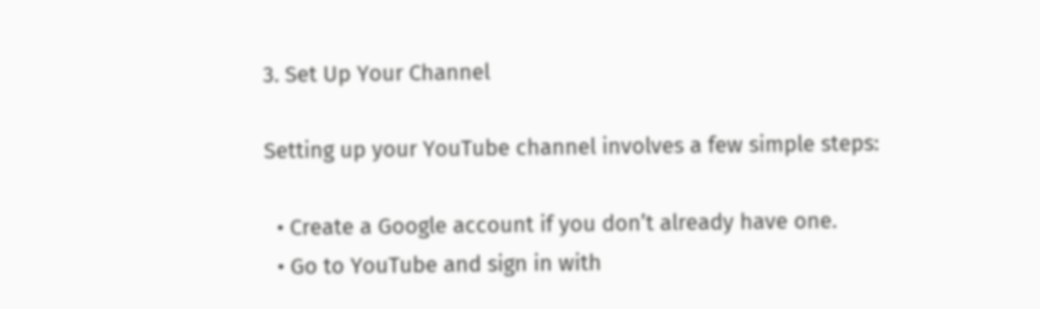3. Set Up Your Channel

Setting up your YouTube channel involves a few simple steps:

  • Create a Google account if you don’t already have one.
  • Go to YouTube and sign in with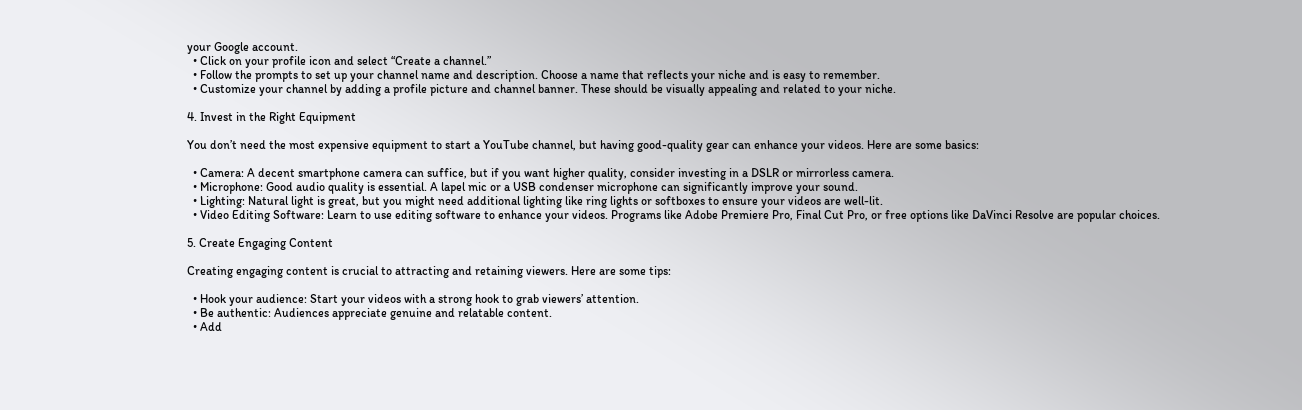your Google account.
  • Click on your profile icon and select “Create a channel.”
  • Follow the prompts to set up your channel name and description. Choose a name that reflects your niche and is easy to remember.
  • Customize your channel by adding a profile picture and channel banner. These should be visually appealing and related to your niche.

4. Invest in the Right Equipment

You don’t need the most expensive equipment to start a YouTube channel, but having good-quality gear can enhance your videos. Here are some basics:

  • Camera: A decent smartphone camera can suffice, but if you want higher quality, consider investing in a DSLR or mirrorless camera.
  • Microphone: Good audio quality is essential. A lapel mic or a USB condenser microphone can significantly improve your sound.
  • Lighting: Natural light is great, but you might need additional lighting like ring lights or softboxes to ensure your videos are well-lit.
  • Video Editing Software: Learn to use editing software to enhance your videos. Programs like Adobe Premiere Pro, Final Cut Pro, or free options like DaVinci Resolve are popular choices.

5. Create Engaging Content

Creating engaging content is crucial to attracting and retaining viewers. Here are some tips:

  • Hook your audience: Start your videos with a strong hook to grab viewers’ attention.
  • Be authentic: Audiences appreciate genuine and relatable content.
  • Add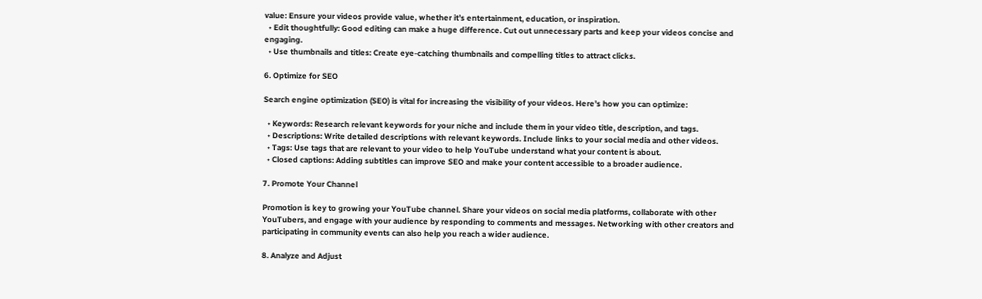value: Ensure your videos provide value, whether it’s entertainment, education, or inspiration.
  • Edit thoughtfully: Good editing can make a huge difference. Cut out unnecessary parts and keep your videos concise and engaging.
  • Use thumbnails and titles: Create eye-catching thumbnails and compelling titles to attract clicks.

6. Optimize for SEO

Search engine optimization (SEO) is vital for increasing the visibility of your videos. Here’s how you can optimize:

  • Keywords: Research relevant keywords for your niche and include them in your video title, description, and tags.
  • Descriptions: Write detailed descriptions with relevant keywords. Include links to your social media and other videos.
  • Tags: Use tags that are relevant to your video to help YouTube understand what your content is about.
  • Closed captions: Adding subtitles can improve SEO and make your content accessible to a broader audience.

7. Promote Your Channel

Promotion is key to growing your YouTube channel. Share your videos on social media platforms, collaborate with other YouTubers, and engage with your audience by responding to comments and messages. Networking with other creators and participating in community events can also help you reach a wider audience.

8. Analyze and Adjust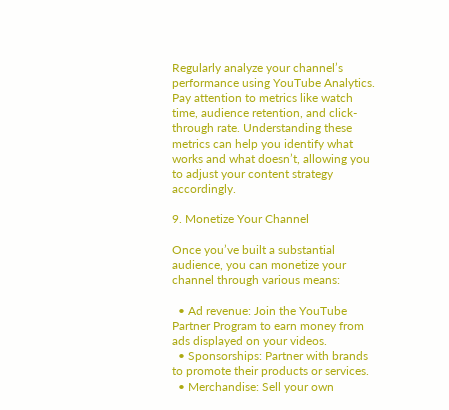Regularly analyze your channel’s performance using YouTube Analytics. Pay attention to metrics like watch time, audience retention, and click-through rate. Understanding these metrics can help you identify what works and what doesn’t, allowing you to adjust your content strategy accordingly.

9. Monetize Your Channel

Once you’ve built a substantial audience, you can monetize your channel through various means:

  • Ad revenue: Join the YouTube Partner Program to earn money from ads displayed on your videos.
  • Sponsorships: Partner with brands to promote their products or services.
  • Merchandise: Sell your own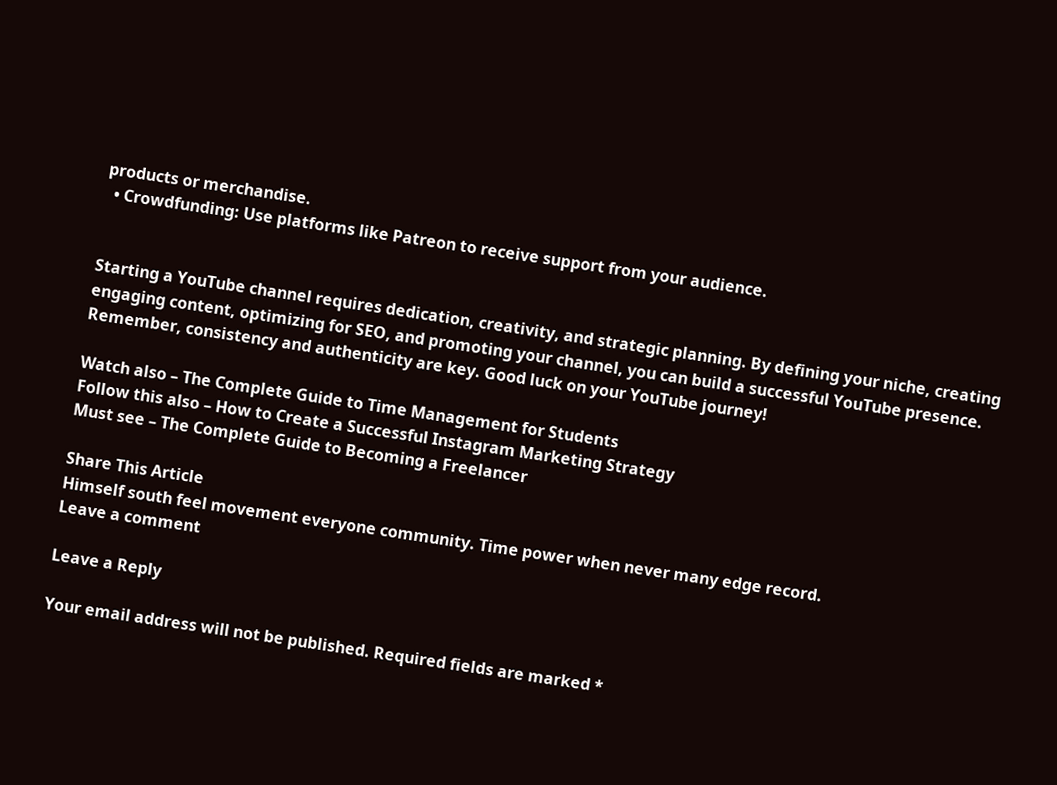products or merchandise.
  • Crowdfunding: Use platforms like Patreon to receive support from your audience.


Starting a YouTube channel requires dedication, creativity, and strategic planning. By defining your niche, creating engaging content, optimizing for SEO, and promoting your channel, you can build a successful YouTube presence. Remember, consistency and authenticity are key. Good luck on your YouTube journey!

Watch also – The Complete Guide to Time Management for Students
Follow this also – How to Create a Successful Instagram Marketing Strategy
Must see – The Complete Guide to Becoming a Freelancer

Share This Article
Himself south feel movement everyone community. Time power when never many edge record.
Leave a comment

Leave a Reply

Your email address will not be published. Required fields are marked *